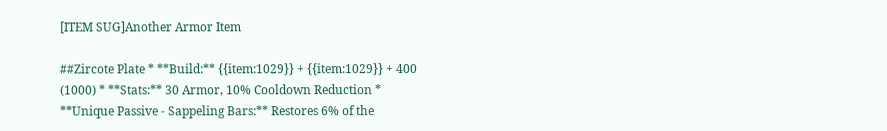[ITEM SUG]Another Armor Item

##Zircote Plate * **Build:** {{item:1029}} + {{item:1029}} + 400 (1000) * **Stats:** 30 Armor, 10% Cooldown Reduction * **Unique Passive - Sappeling Bars:** Restores 6% of the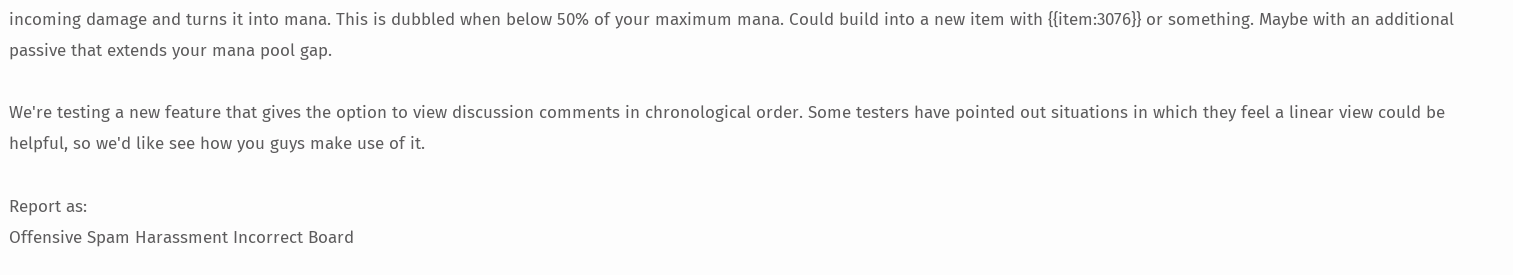incoming damage and turns it into mana. This is dubbled when below 50% of your maximum mana. Could build into a new item with {{item:3076}} or something. Maybe with an additional passive that extends your mana pool gap.

We're testing a new feature that gives the option to view discussion comments in chronological order. Some testers have pointed out situations in which they feel a linear view could be helpful, so we'd like see how you guys make use of it.

Report as:
Offensive Spam Harassment Incorrect Board